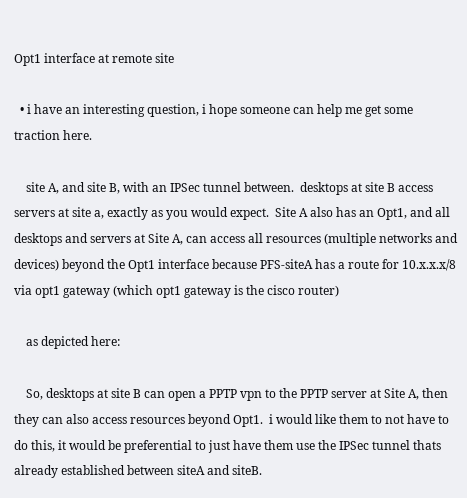Opt1 interface at remote site

  • i have an interesting question, i hope someone can help me get some traction here.

    site A, and site B, with an IPSec tunnel between.  desktops at site B access servers at site a, exactly as you would expect.  Site A also has an Opt1, and all desktops and servers at Site A, can access all resources (multiple networks and devices) beyond the Opt1 interface because PFS-siteA has a route for 10.x.x.x/8 via opt1 gateway (which opt1 gateway is the cisco router)

    as depicted here:

    So, desktops at site B can open a PPTP vpn to the PPTP server at Site A, then they can also access resources beyond Opt1.  i would like them to not have to do this, it would be preferential to just have them use the IPSec tunnel thats already established between siteA and siteB.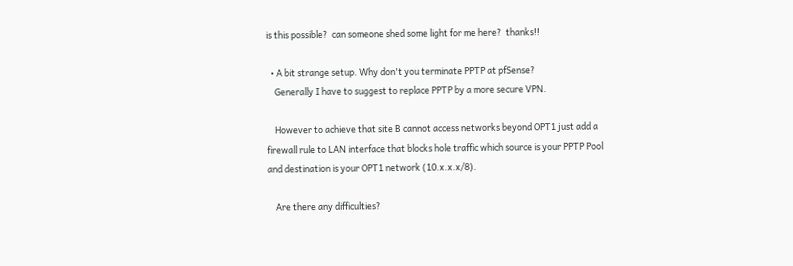is this possible?  can someone shed some light for me here?  thanks!!

  • A bit strange setup. Why don't you terminate PPTP at pfSense?
    Generally I have to suggest to replace PPTP by a more secure VPN.

    However to achieve that site B cannot access networks beyond OPT1 just add a firewall rule to LAN interface that blocks hole traffic which source is your PPTP Pool and destination is your OPT1 network (10.x.x.x/8).

    Are there any difficulties?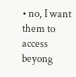• no, I want them to access beyong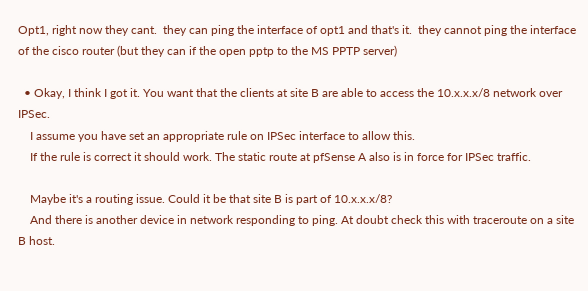Opt1, right now they cant.  they can ping the interface of opt1 and that's it.  they cannot ping the interface of the cisco router (but they can if the open pptp to the MS PPTP server)

  • Okay, I think I got it. You want that the clients at site B are able to access the 10.x.x.x/8 network over IPSec.
    I assume you have set an appropriate rule on IPSec interface to allow this.
    If the rule is correct it should work. The static route at pfSense A also is in force for IPSec traffic.

    Maybe it's a routing issue. Could it be that site B is part of 10.x.x.x/8?
    And there is another device in network responding to ping. At doubt check this with traceroute on a site B host.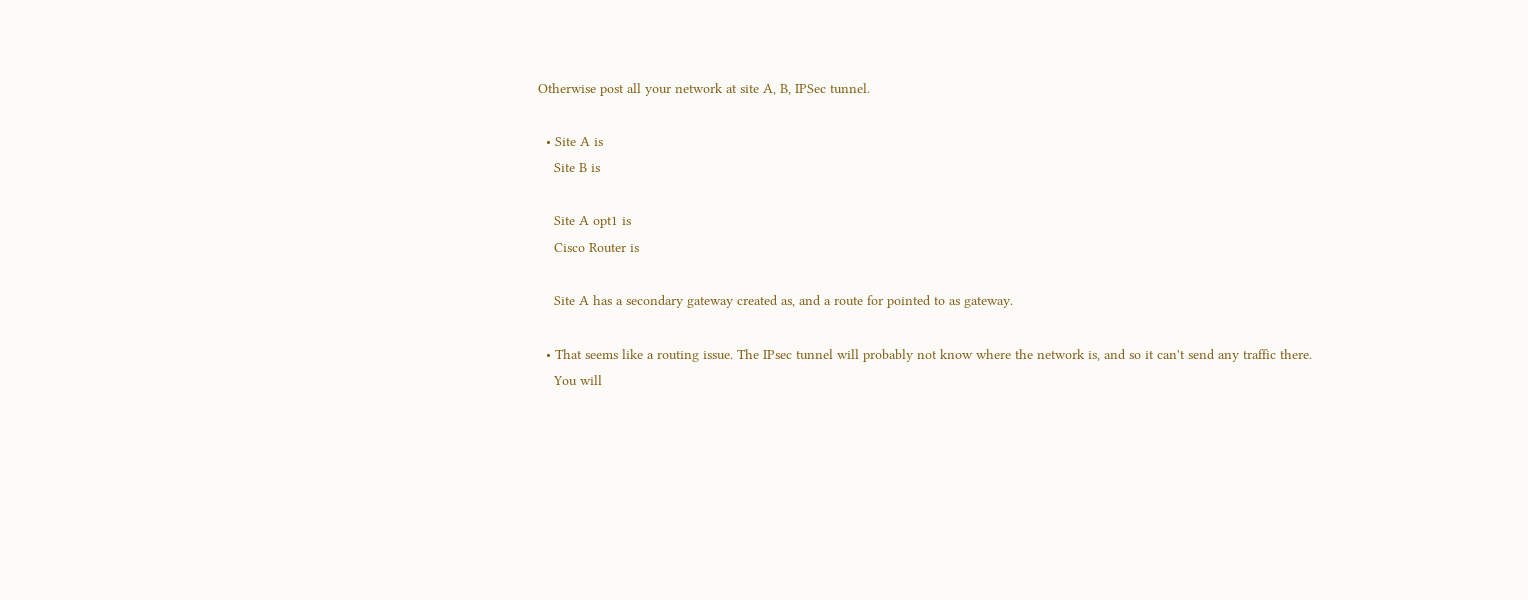Otherwise post all your network at site A, B, IPSec tunnel.

  • Site A is
    Site B is

    Site A opt1 is
    Cisco Router is

    Site A has a secondary gateway created as, and a route for pointed to as gateway.

  • That seems like a routing issue. The IPsec tunnel will probably not know where the network is, and so it can't send any traffic there.
    You will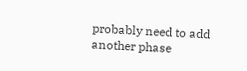probably need to add another phase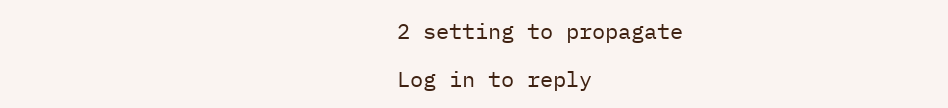2 setting to propagate

Log in to reply